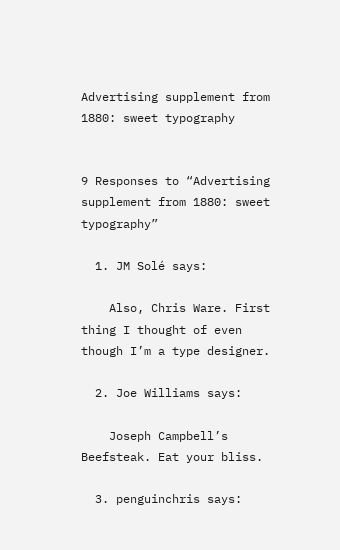Advertising supplement from 1880: sweet typography


9 Responses to “Advertising supplement from 1880: sweet typography”

  1. JM Solé says:

    Also, Chris Ware. First thing I thought of even though I’m a type designer.

  2. Joe Williams says:

    Joseph Campbell’s Beefsteak. Eat your bliss.

  3. penguinchris says: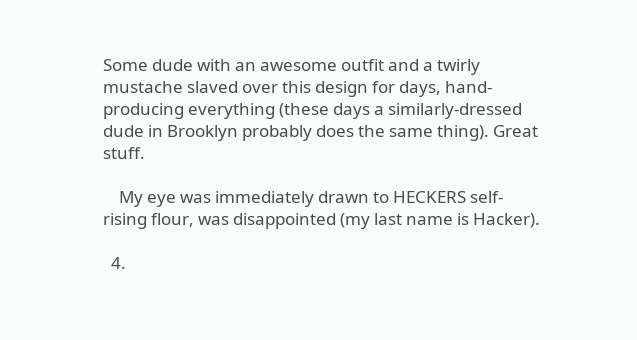Some dude with an awesome outfit and a twirly mustache slaved over this design for days, hand-producing everything (these days a similarly-dressed dude in Brooklyn probably does the same thing). Great stuff.

    My eye was immediately drawn to HECKERS self-rising flour, was disappointed (my last name is Hacker).

  4.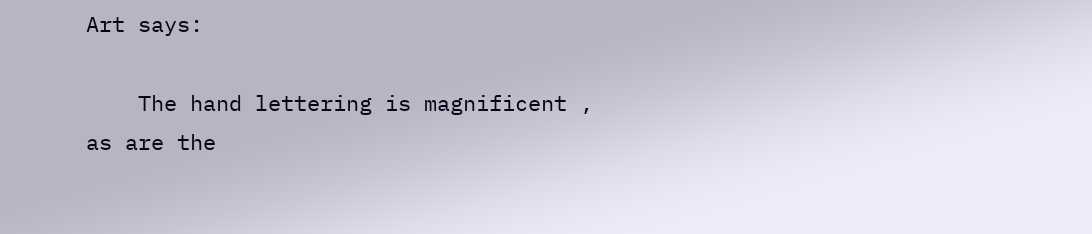Art says:

    The hand lettering is magnificent , as are the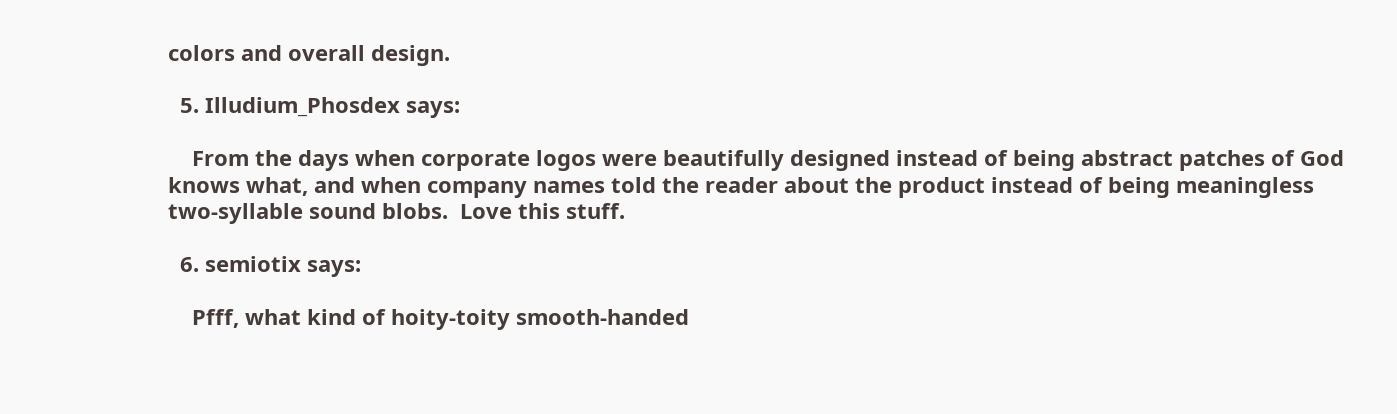colors and overall design.

  5. Illudium_Phosdex says:

    From the days when corporate logos were beautifully designed instead of being abstract patches of God knows what, and when company names told the reader about the product instead of being meaningless two-syllable sound blobs.  Love this stuff.

  6. semiotix says:

    Pfff, what kind of hoity-toity smooth-handed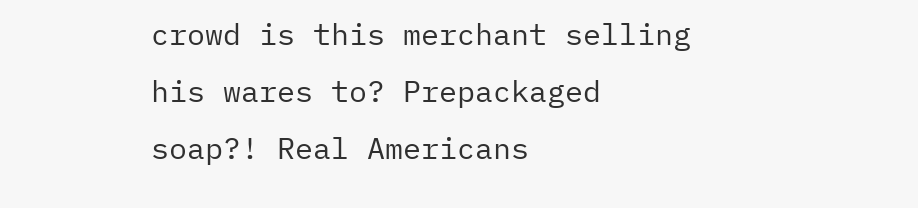crowd is this merchant selling his wares to? Prepackaged soap?! Real Americans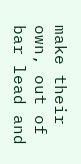make their own, out of bar lead and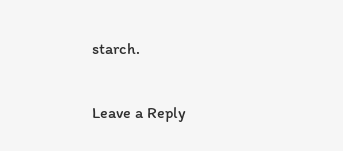starch.

Leave a Reply